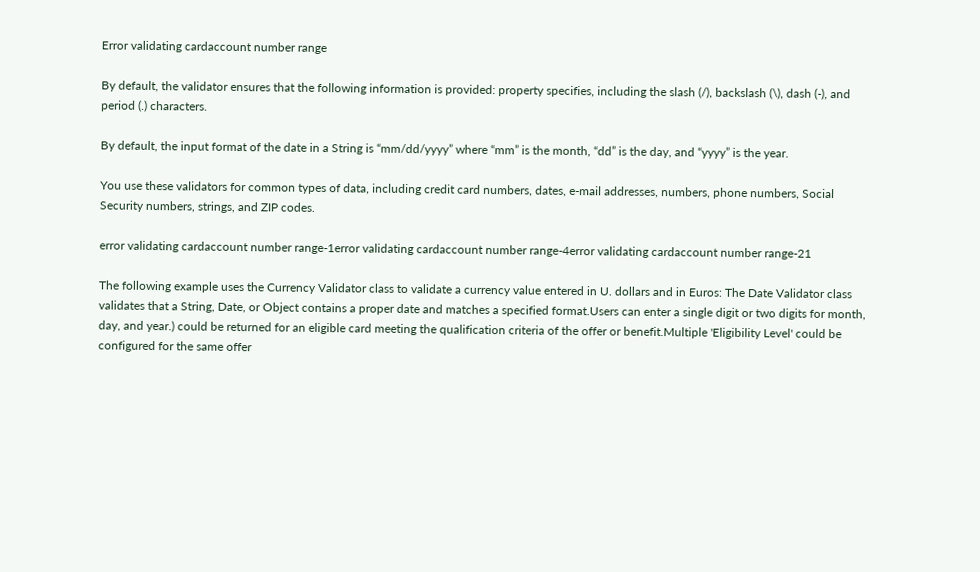Error validating cardaccount number range

By default, the validator ensures that the following information is provided: property specifies, including the slash (/), backslash (\), dash (-), and period (.) characters.

By default, the input format of the date in a String is “mm/dd/yyyy” where “mm” is the month, “dd” is the day, and “yyyy” is the year.

You use these validators for common types of data, including credit card numbers, dates, e-mail addresses, numbers, phone numbers, Social Security numbers, strings, and ZIP codes.

error validating cardaccount number range-1error validating cardaccount number range-4error validating cardaccount number range-21

The following example uses the Currency Validator class to validate a currency value entered in U. dollars and in Euros: The Date Validator class validates that a String, Date, or Object contains a proper date and matches a specified format.Users can enter a single digit or two digits for month, day, and year.) could be returned for an eligible card meeting the qualification criteria of the offer or benefit.Multiple 'Eligibility Level' could be configured for the same offer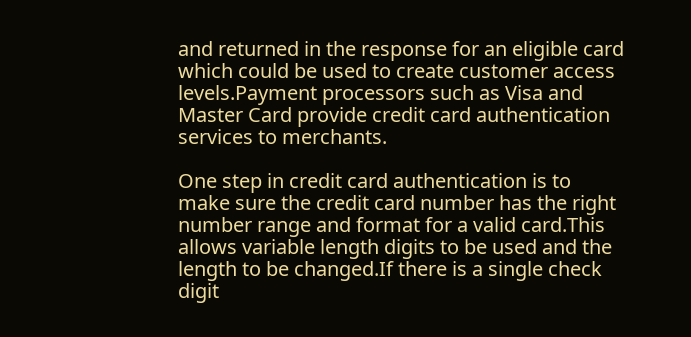and returned in the response for an eligible card which could be used to create customer access levels.Payment processors such as Visa and Master Card provide credit card authentication services to merchants.

One step in credit card authentication is to make sure the credit card number has the right number range and format for a valid card.This allows variable length digits to be used and the length to be changed.If there is a single check digit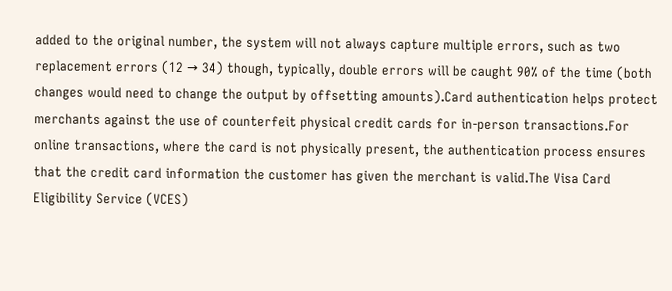added to the original number, the system will not always capture multiple errors, such as two replacement errors (12 → 34) though, typically, double errors will be caught 90% of the time (both changes would need to change the output by offsetting amounts).Card authentication helps protect merchants against the use of counterfeit physical credit cards for in-person transactions.For online transactions, where the card is not physically present, the authentication process ensures that the credit card information the customer has given the merchant is valid.The Visa Card Eligibility Service (VCES)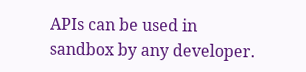APIs can be used in sandbox by any developer.